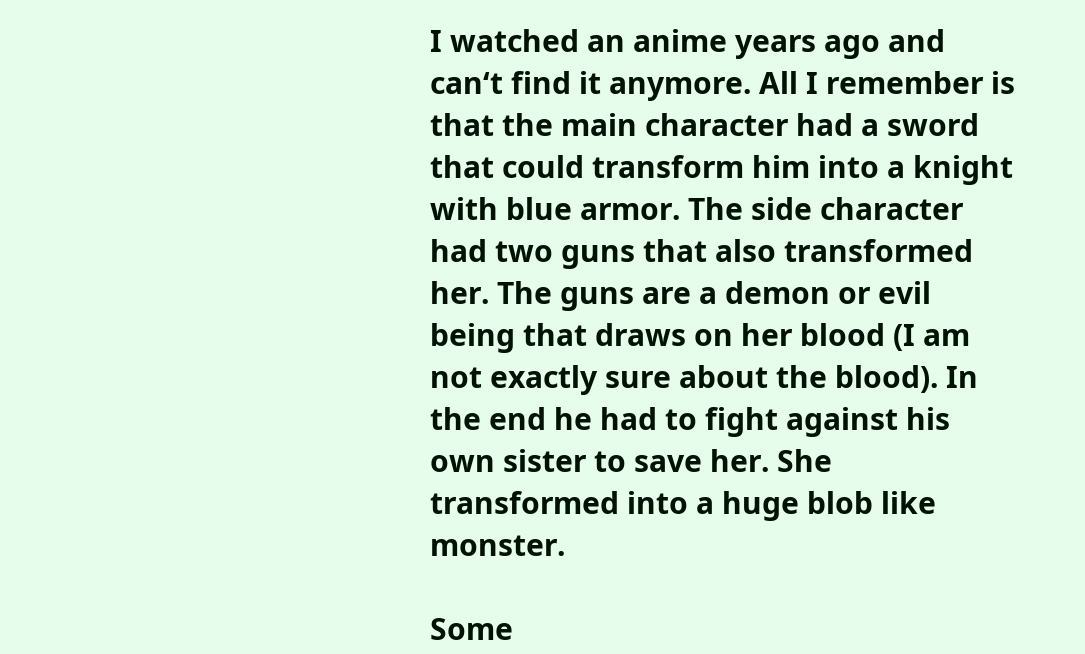I watched an anime years ago and can‘t find it anymore. All I remember is that the main character had a sword that could transform him into a knight with blue armor. The side character had two guns that also transformed her. The guns are a demon or evil being that draws on her blood (I am not exactly sure about the blood). In the end he had to fight against his own sister to save her. She transformed into a huge blob like monster.

Some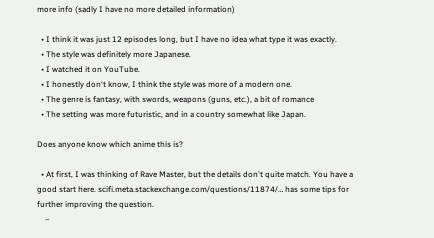more info (sadly I have no more detailed information)

  • I think it was just 12 episodes long, but I have no idea what type it was exactly.
  • The style was definitely more Japanese.
  • I watched it on YouTube.
  • I honestly don‘t know, I think the style was more of a modern one.
  • The genre is fantasy, with swords, weapons (guns, etc.), a bit of romance
  • The setting was more futuristic, and in a country somewhat like Japan.

Does anyone know which anime this is?

  • At first, I was thinking of Rave Master, but the details don't quite match. You have a good start here. scifi.meta.stackexchange.com/questions/11874/… has some tips for further improving the question.
    –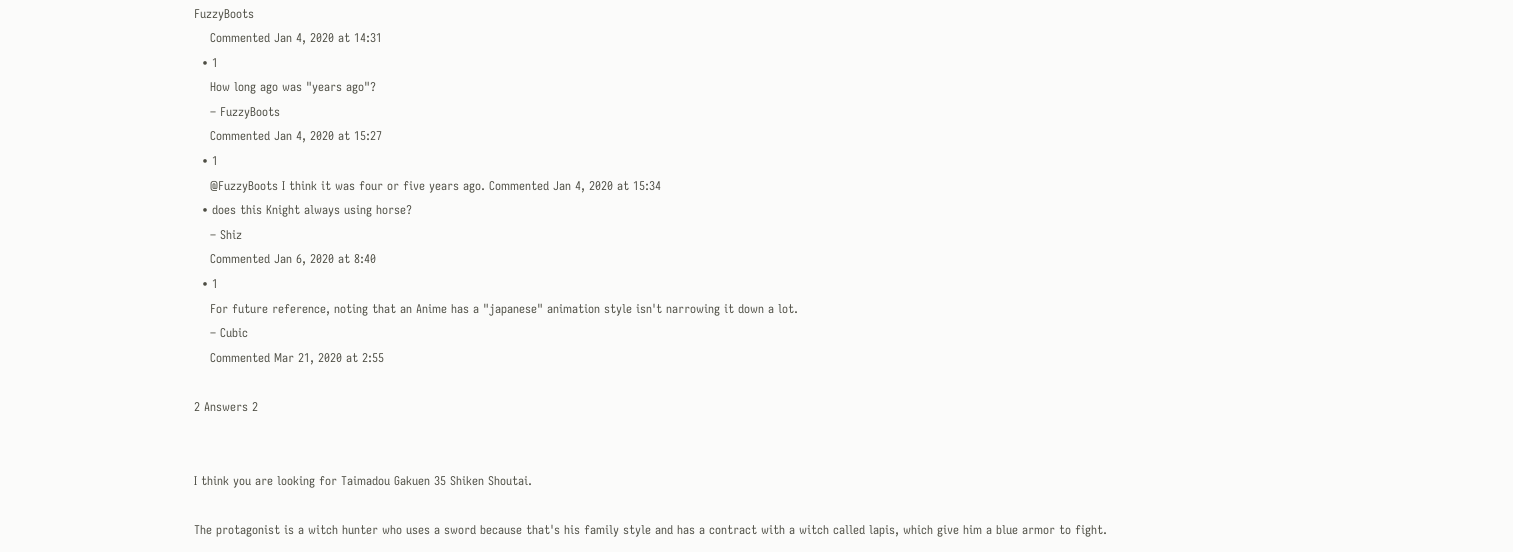FuzzyBoots
    Commented Jan 4, 2020 at 14:31
  • 1
    How long ago was "years ago"?
    – FuzzyBoots
    Commented Jan 4, 2020 at 15:27
  • 1
    @FuzzyBoots I think it was four or five years ago. Commented Jan 4, 2020 at 15:34
  • does this Knight always using horse?
    – Shiz
    Commented Jan 6, 2020 at 8:40
  • 1
    For future reference, noting that an Anime has a "japanese" animation style isn't narrowing it down a lot.
    – Cubic
    Commented Mar 21, 2020 at 2:55

2 Answers 2


I think you are looking for Taimadou Gakuen 35 Shiken Shoutai.

The protagonist is a witch hunter who uses a sword because that's his family style and has a contract with a witch called lapis, which give him a blue armor to fight.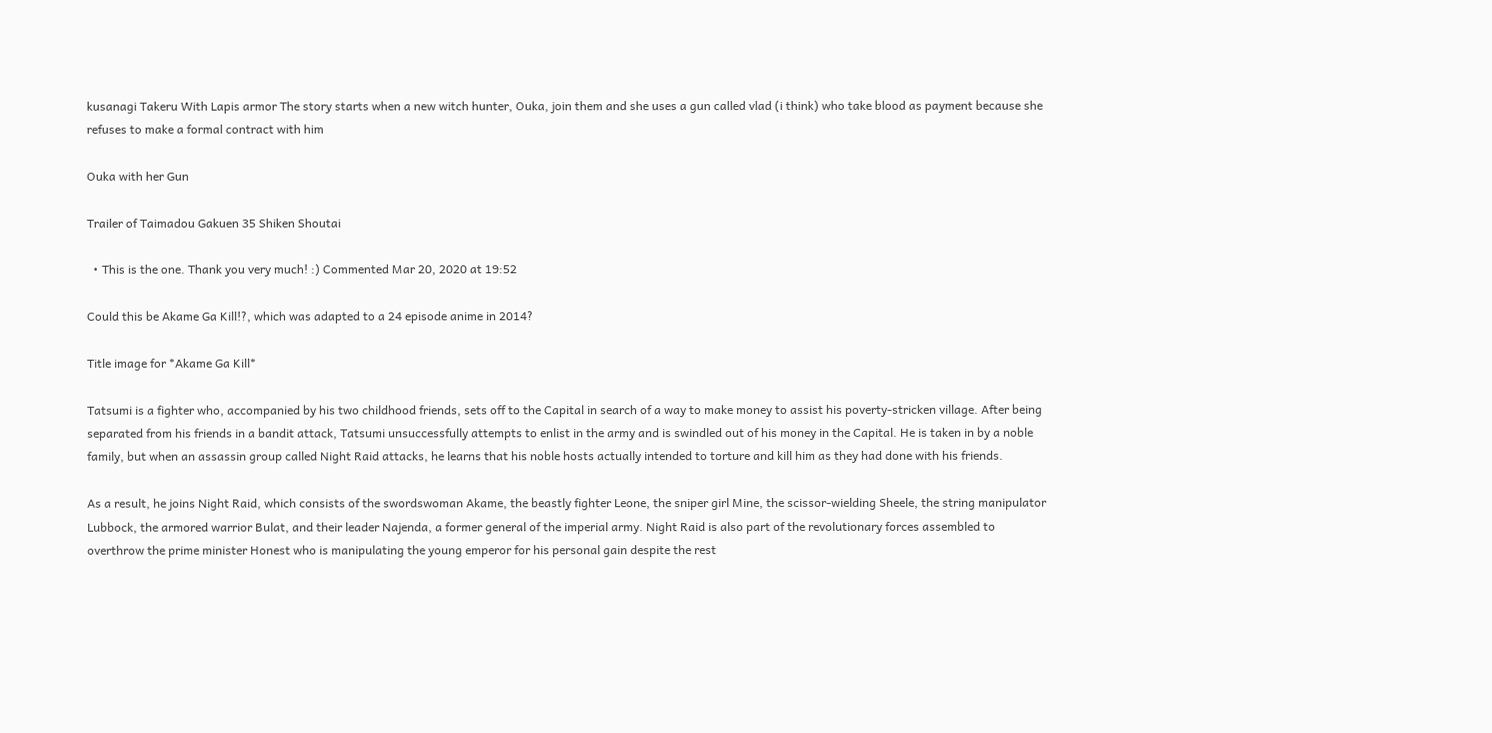kusanagi Takeru With Lapis armor The story starts when a new witch hunter, Ouka, join them and she uses a gun called vlad (i think) who take blood as payment because she refuses to make a formal contract with him

Ouka with her Gun

Trailer of Taimadou Gakuen 35 Shiken Shoutai

  • This is the one. Thank you very much! :) Commented Mar 20, 2020 at 19:52

Could this be Akame Ga Kill!?, which was adapted to a 24 episode anime in 2014?

Title image for *Akame Ga Kill*

Tatsumi is a fighter who, accompanied by his two childhood friends, sets off to the Capital in search of a way to make money to assist his poverty-stricken village. After being separated from his friends in a bandit attack, Tatsumi unsuccessfully attempts to enlist in the army and is swindled out of his money in the Capital. He is taken in by a noble family, but when an assassin group called Night Raid attacks, he learns that his noble hosts actually intended to torture and kill him as they had done with his friends.

As a result, he joins Night Raid, which consists of the swordswoman Akame, the beastly fighter Leone, the sniper girl Mine, the scissor-wielding Sheele, the string manipulator Lubbock, the armored warrior Bulat, and their leader Najenda, a former general of the imperial army. Night Raid is also part of the revolutionary forces assembled to overthrow the prime minister Honest who is manipulating the young emperor for his personal gain despite the rest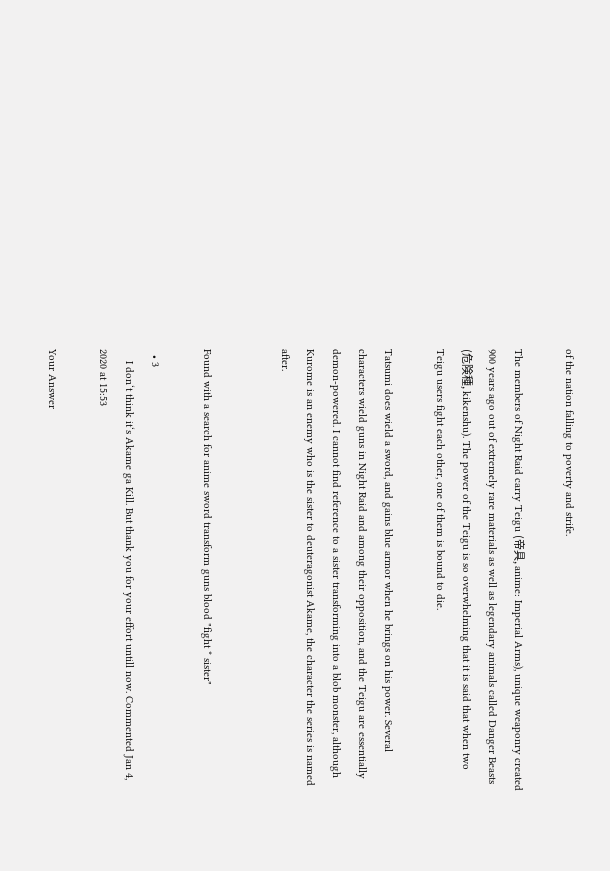of the nation falling to poverty and strife.

The members of Night Raid carry Teigu (帝具, anime: Imperial Arms), unique weaponry created 900 years ago out of extremely rare materials as well as legendary animals called Danger Beasts (危険種, kikenshu). The power of the Teigu is so overwhelming that it is said that when two Teigu users fight each other, one of them is bound to die.

Tatsumi does wield a sword, and gains blue armor when he brings on his power. Several characters wield guns in Night Raid and among their opposition, and the Teigu are essentially demon-powered. I cannot find reference to a sister transforming into a blob monster, although Kurome is an enemy who is the sister to deuteragonist Akame, the character the series is named after.


Found with a search for anime sword transform guns blood "fight * sister"

  • 3
    I don‘t think it‘s Akame ga Kill. But thank you for your effort untill now. Commented Jan 4, 2020 at 15:53

Your Answer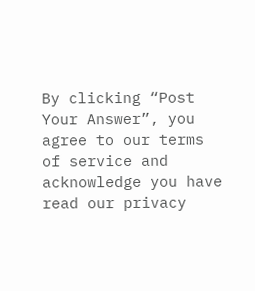By clicking “Post Your Answer”, you agree to our terms of service and acknowledge you have read our privacy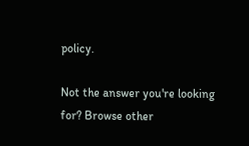policy.

Not the answer you're looking for? Browse other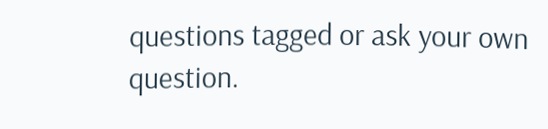questions tagged or ask your own question.